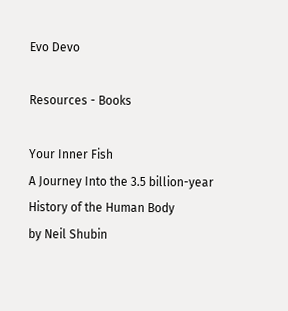Evo Devo

Resources - Books

Your Inner Fish
A Journey Into the 3.5 billion-year History of the Human Body
by Neil Shubin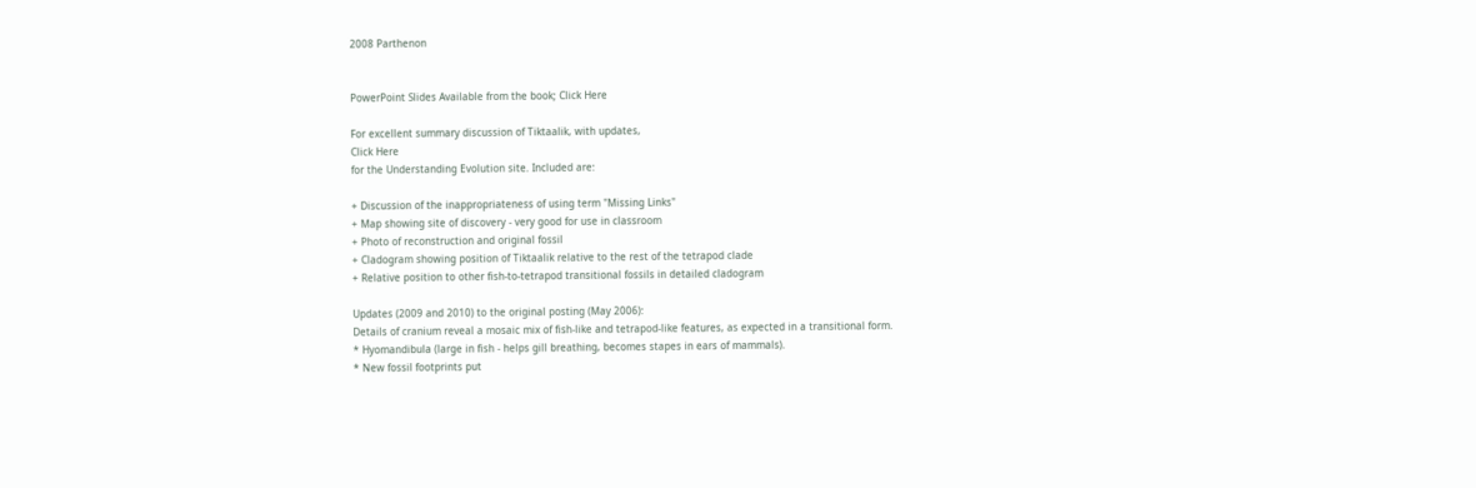2008 Parthenon


PowerPoint Slides Available from the book; Click Here

For excellent summary discussion of Tiktaalik, with updates,
Click Here
for the Understanding Evolution site. Included are:

+ Discussion of the inappropriateness of using term "Missing Links"
+ Map showing site of discovery - very good for use in classroom
+ Photo of reconstruction and original fossil
+ Cladogram showing position of Tiktaalik relative to the rest of the tetrapod clade
+ Relative position to other fish-to-tetrapod transitional fossils in detailed cladogram

Updates (2009 and 2010) to the original posting (May 2006):
Details of cranium reveal a mosaic mix of fish-like and tetrapod-like features, as expected in a transitional form.
* Hyomandibula (large in fish - helps gill breathing, becomes stapes in ears of mammals).
* New fossil footprints put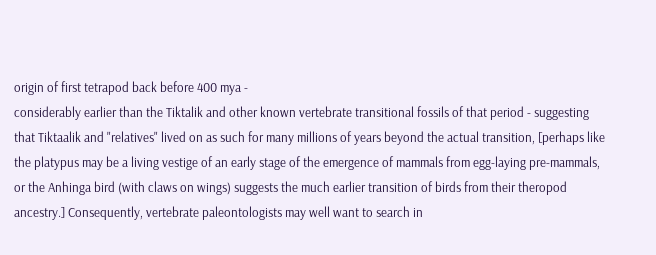origin of first tetrapod back before 400 mya -
considerably earlier than the Tiktalik and other known vertebrate transitional fossils of that period - suggesting that Tiktaalik and "relatives" lived on as such for many millions of years beyond the actual transition, [perhaps like the platypus may be a living vestige of an early stage of the emergence of mammals from egg-laying pre-mammals, or the Anhinga bird (with claws on wings) suggests the much earlier transition of birds from their theropod ancestry.] Consequently, vertebrate paleontologists may well want to search in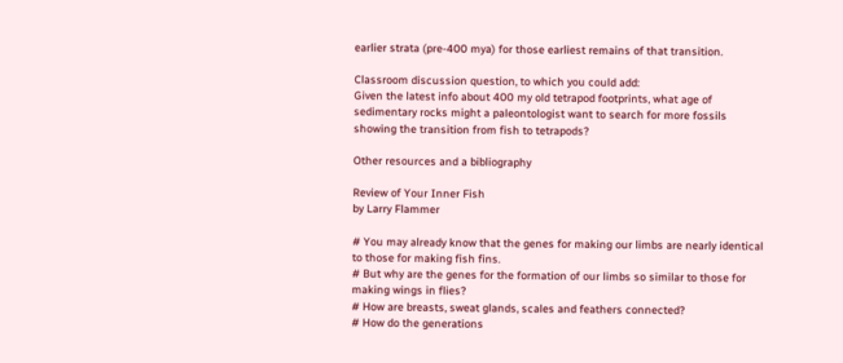earlier strata (pre-400 mya) for those earliest remains of that transition.

Classroom discussion question, to which you could add:
Given the latest info about 400 my old tetrapod footprints, what age of sedimentary rocks might a paleontologist want to search for more fossils showing the transition from fish to tetrapods?

Other resources and a bibliography

Review of Your Inner Fish
by Larry Flammer

# You may already know that the genes for making our limbs are nearly identical to those for making fish fins.
# But why are the genes for the formation of our limbs so similar to those for making wings in flies?
# How are breasts, sweat glands, scales and feathers connected?
# How do the generations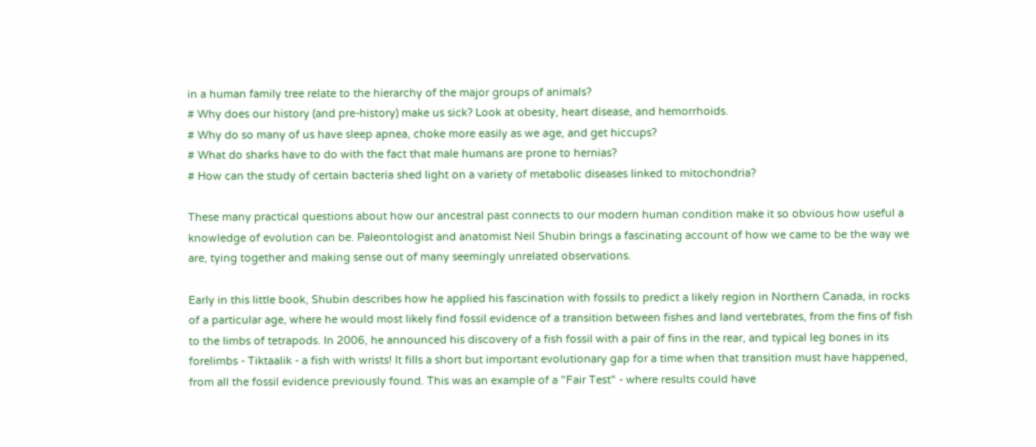in a human family tree relate to the hierarchy of the major groups of animals?
# Why does our history (and pre-history) make us sick? Look at obesity, heart disease, and hemorrhoids.
# Why do so many of us have sleep apnea, choke more easily as we age, and get hiccups?
# What do sharks have to do with the fact that male humans are prone to hernias?
# How can the study of certain bacteria shed light on a variety of metabolic diseases linked to mitochondria?

These many practical questions about how our ancestral past connects to our modern human condition make it so obvious how useful a knowledge of evolution can be. Paleontologist and anatomist Neil Shubin brings a fascinating account of how we came to be the way we are, tying together and making sense out of many seemingly unrelated observations.

Early in this little book, Shubin describes how he applied his fascination with fossils to predict a likely region in Northern Canada, in rocks of a particular age, where he would most likely find fossil evidence of a transition between fishes and land vertebrates, from the fins of fish to the limbs of tetrapods. In 2006, he announced his discovery of a fish fossil with a pair of fins in the rear, and typical leg bones in its forelimbs - Tiktaalik - a fish with wrists! It fills a short but important evolutionary gap for a time when that transition must have happened, from all the fossil evidence previously found. This was an example of a "Fair Test" - where results could have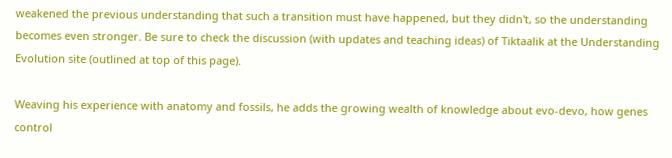weakened the previous understanding that such a transition must have happened, but they didn't, so the understanding becomes even stronger. Be sure to check the discussion (with updates and teaching ideas) of Tiktaalik at the Understanding Evolution site (outlined at top of this page).

Weaving his experience with anatomy and fossils, he adds the growing wealth of knowledge about evo-devo, how genes control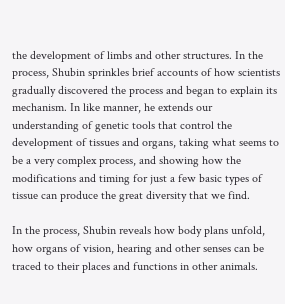the development of limbs and other structures. In the process, Shubin sprinkles brief accounts of how scientists gradually discovered the process and began to explain its mechanism. In like manner, he extends our understanding of genetic tools that control the development of tissues and organs, taking what seems to be a very complex process, and showing how the modifications and timing for just a few basic types of tissue can produce the great diversity that we find.

In the process, Shubin reveals how body plans unfold, how organs of vision, hearing and other senses can be traced to their places and functions in other animals.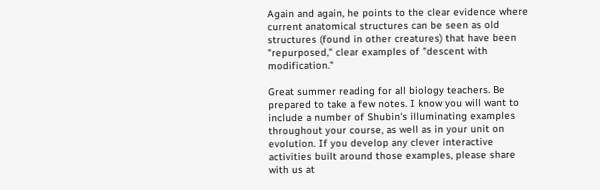Again and again, he points to the clear evidence where current anatomical structures can be seen as old structures (found in other creatures) that have been "repurposed," clear examples of "descent with modification."

Great summer reading for all biology teachers. Be prepared to take a few notes. I know you will want to include a number of Shubin's illuminating examples throughout your course, as well as in your unit on evolution. If you develop any clever interactive activities built around those examples, please share with us at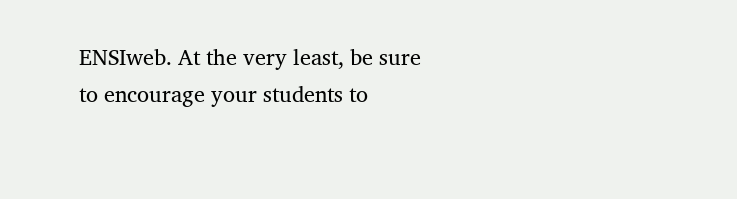ENSIweb. At the very least, be sure to encourage your students to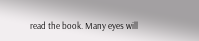read the book. Many eyes will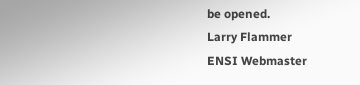be opened.
Larry Flammer
ENSI Webmaster